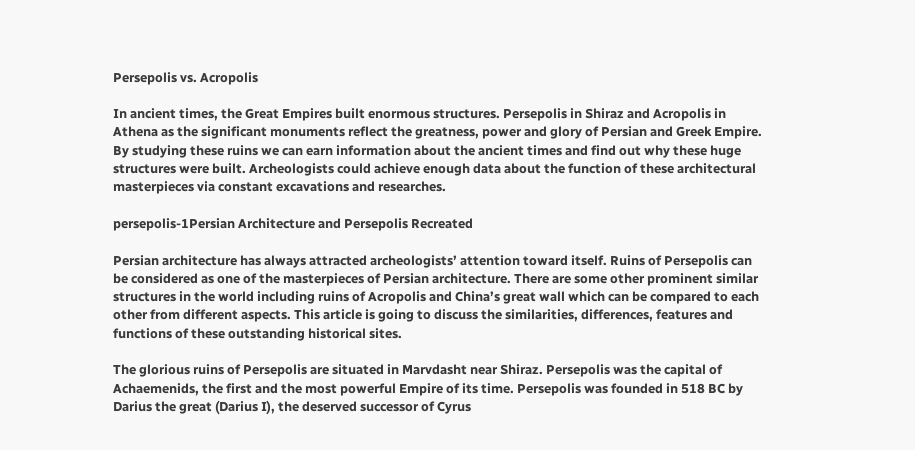Persepolis vs. Acropolis

In ancient times, the Great Empires built enormous structures. Persepolis in Shiraz and Acropolis in Athena as the significant monuments reflect the greatness, power and glory of Persian and Greek Empire. By studying these ruins we can earn information about the ancient times and find out why these huge structures were built. Archeologists could achieve enough data about the function of these architectural masterpieces via constant excavations and researches.

persepolis-1Persian Architecture and Persepolis Recreated

Persian architecture has always attracted archeologists’ attention toward itself. Ruins of Persepolis can be considered as one of the masterpieces of Persian architecture. There are some other prominent similar structures in the world including ruins of Acropolis and China’s great wall which can be compared to each other from different aspects. This article is going to discuss the similarities, differences, features and functions of these outstanding historical sites.

The glorious ruins of Persepolis are situated in Marvdasht near Shiraz. Persepolis was the capital of Achaemenids, the first and the most powerful Empire of its time. Persepolis was founded in 518 BC by Darius the great (Darius I), the deserved successor of Cyrus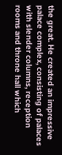the great. He created an impressive palace complex, consisting of palaces with slender columns, reception rooms and throne hall which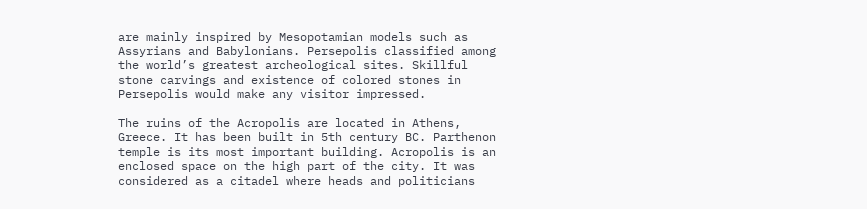are mainly inspired by Mesopotamian models such as Assyrians and Babylonians. Persepolis classified among the world’s greatest archeological sites. Skillful stone carvings and existence of colored stones in Persepolis would make any visitor impressed.

The ruins of the Acropolis are located in Athens, Greece. It has been built in 5th century BC. Parthenon temple is its most important building. Acropolis is an enclosed space on the high part of the city. It was considered as a citadel where heads and politicians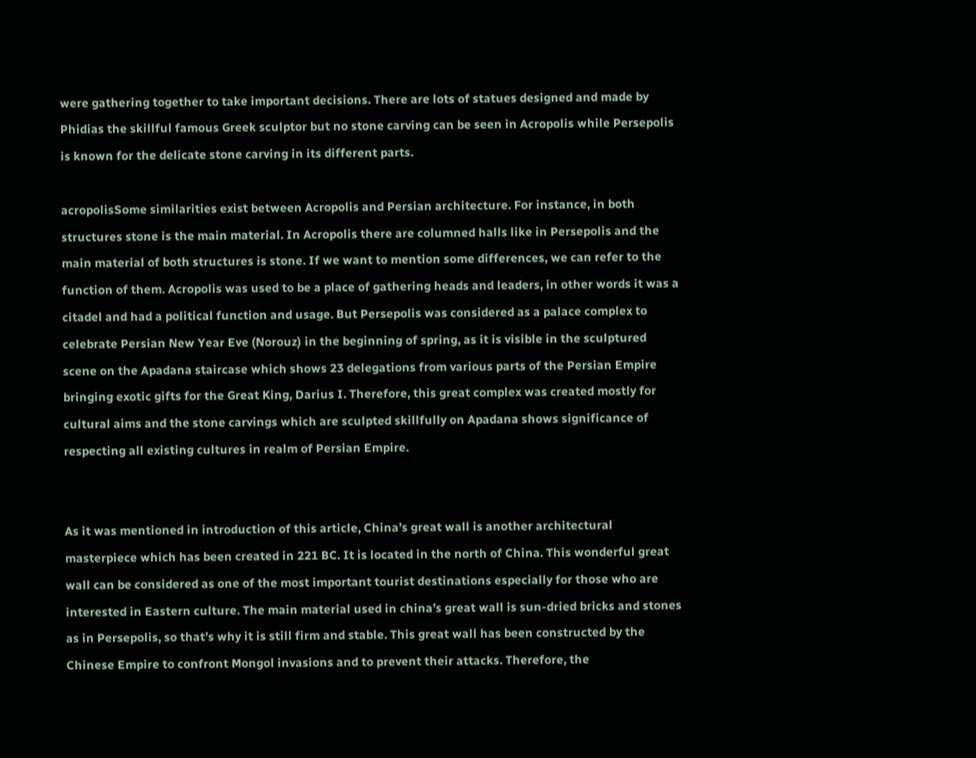were gathering together to take important decisions. There are lots of statues designed and made by Phidias the skillful famous Greek sculptor but no stone carving can be seen in Acropolis while Persepolis is known for the delicate stone carving in its different parts.

acropolisSome similarities exist between Acropolis and Persian architecture. For instance, in both structures stone is the main material. In Acropolis there are columned halls like in Persepolis and the main material of both structures is stone. If we want to mention some differences, we can refer to the function of them. Acropolis was used to be a place of gathering heads and leaders, in other words it was a citadel and had a political function and usage. But Persepolis was considered as a palace complex to celebrate Persian New Year Eve (Norouz) in the beginning of spring, as it is visible in the sculptured scene on the Apadana staircase which shows 23 delegations from various parts of the Persian Empire bringing exotic gifts for the Great King, Darius I. Therefore, this great complex was created mostly for cultural aims and the stone carvings which are sculpted skillfully on Apadana shows significance of respecting all existing cultures in realm of Persian Empire.


As it was mentioned in introduction of this article, China’s great wall is another architectural masterpiece which has been created in 221 BC. It is located in the north of China. This wonderful great wall can be considered as one of the most important tourist destinations especially for those who are interested in Eastern culture. The main material used in china’s great wall is sun-dried bricks and stones as in Persepolis, so that’s why it is still firm and stable. This great wall has been constructed by the Chinese Empire to confront Mongol invasions and to prevent their attacks. Therefore, the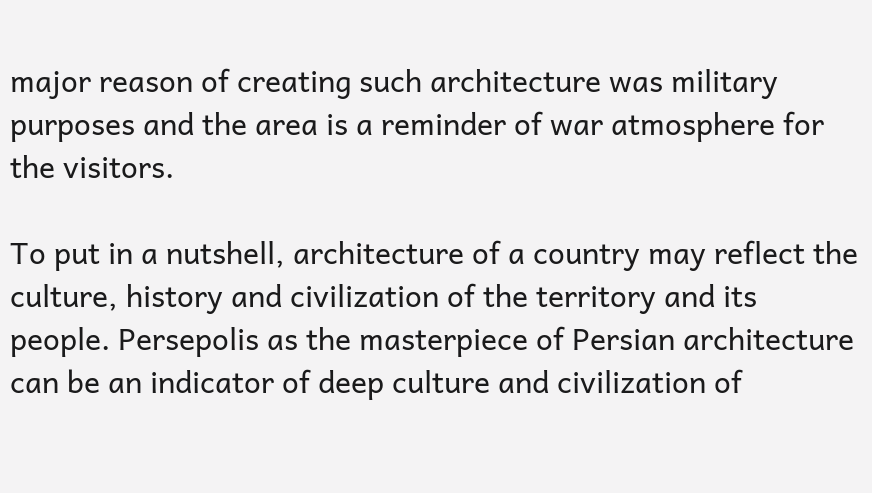major reason of creating such architecture was military purposes and the area is a reminder of war atmosphere for the visitors.

To put in a nutshell, architecture of a country may reflect the culture, history and civilization of the territory and its people. Persepolis as the masterpiece of Persian architecture can be an indicator of deep culture and civilization of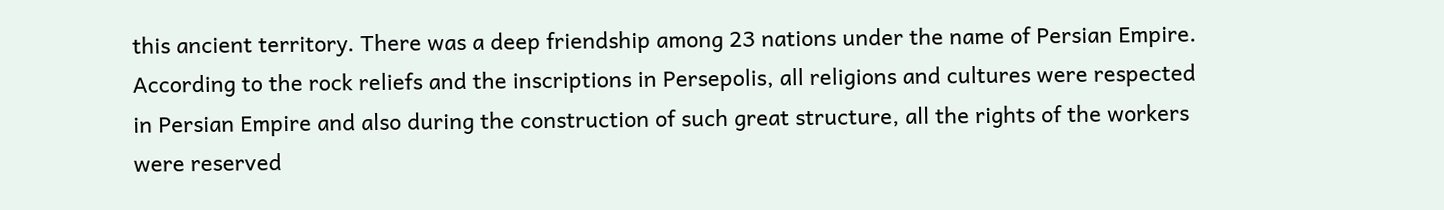this ancient territory. There was a deep friendship among 23 nations under the name of Persian Empire. According to the rock reliefs and the inscriptions in Persepolis, all religions and cultures were respected in Persian Empire and also during the construction of such great structure, all the rights of the workers were reserved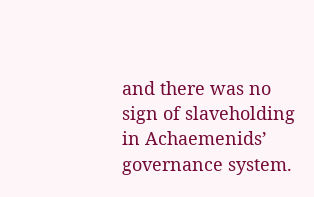and there was no sign of slaveholding in Achaemenids’ governance system.